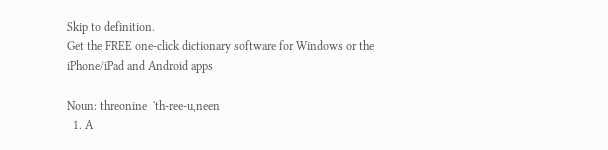Skip to definition.
Get the FREE one-click dictionary software for Windows or the iPhone/iPad and Android apps

Noun: threonine  'th-ree-u,neen
  1. A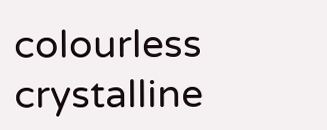colourless crystalline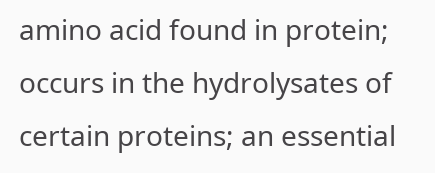amino acid found in protein; occurs in the hydrolysates of certain proteins; an essential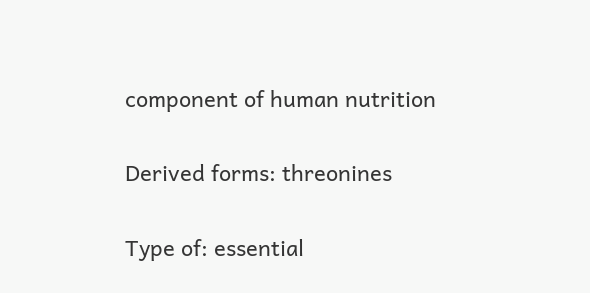component of human nutrition

Derived forms: threonines

Type of: essential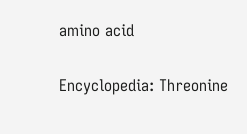amino acid

Encyclopedia: Threonine